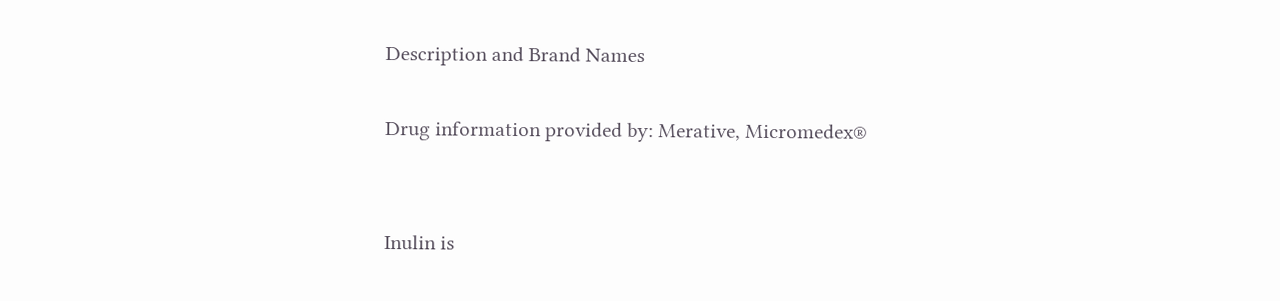Description and Brand Names

Drug information provided by: Merative, Micromedex®


Inulin is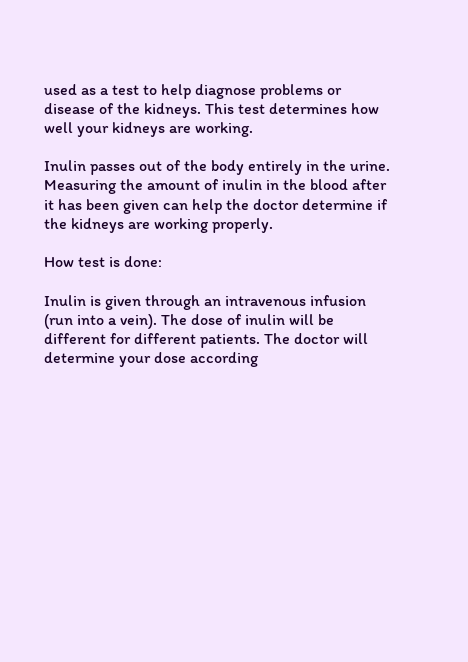used as a test to help diagnose problems or disease of the kidneys. This test determines how well your kidneys are working.

Inulin passes out of the body entirely in the urine. Measuring the amount of inulin in the blood after it has been given can help the doctor determine if the kidneys are working properly.

How test is done:

Inulin is given through an intravenous infusion (run into a vein). The dose of inulin will be different for different patients. The doctor will determine your dose according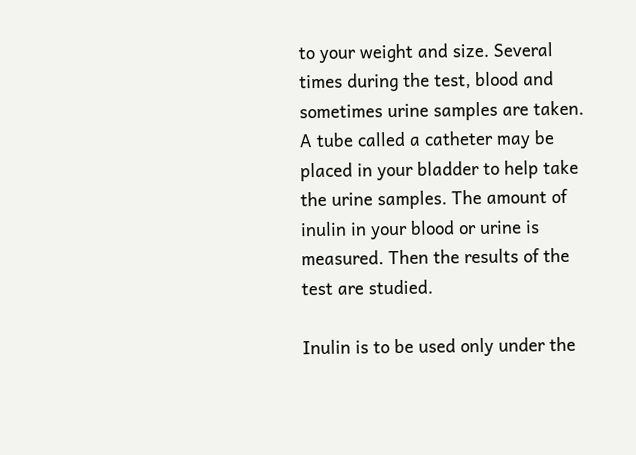to your weight and size. Several times during the test, blood and sometimes urine samples are taken. A tube called a catheter may be placed in your bladder to help take the urine samples. The amount of inulin in your blood or urine is measured. Then the results of the test are studied.

Inulin is to be used only under the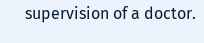supervision of a doctor.